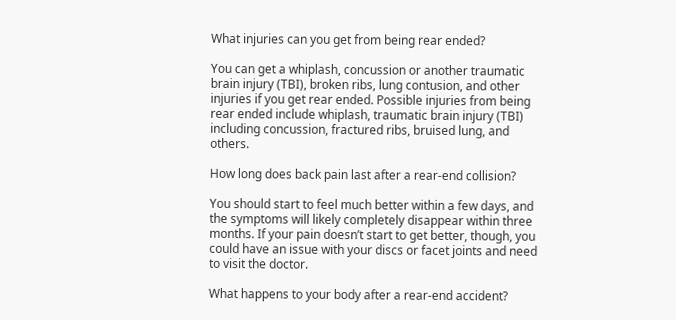What injuries can you get from being rear ended?

You can get a whiplash, concussion or another traumatic brain injury (TBI), broken ribs, lung contusion, and other injuries if you get rear ended. Possible injuries from being rear ended include whiplash, traumatic brain injury (TBI) including concussion, fractured ribs, bruised lung, and others.

How long does back pain last after a rear-end collision?

You should start to feel much better within a few days, and the symptoms will likely completely disappear within three months. If your pain doesn’t start to get better, though, you could have an issue with your discs or facet joints and need to visit the doctor.

What happens to your body after a rear-end accident?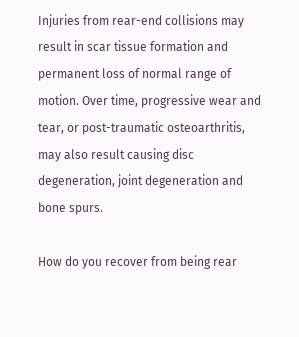Injuries from rear-end collisions may result in scar tissue formation and permanent loss of normal range of motion. Over time, progressive wear and tear, or post-traumatic osteoarthritis, may also result causing disc degeneration, joint degeneration and bone spurs.

How do you recover from being rear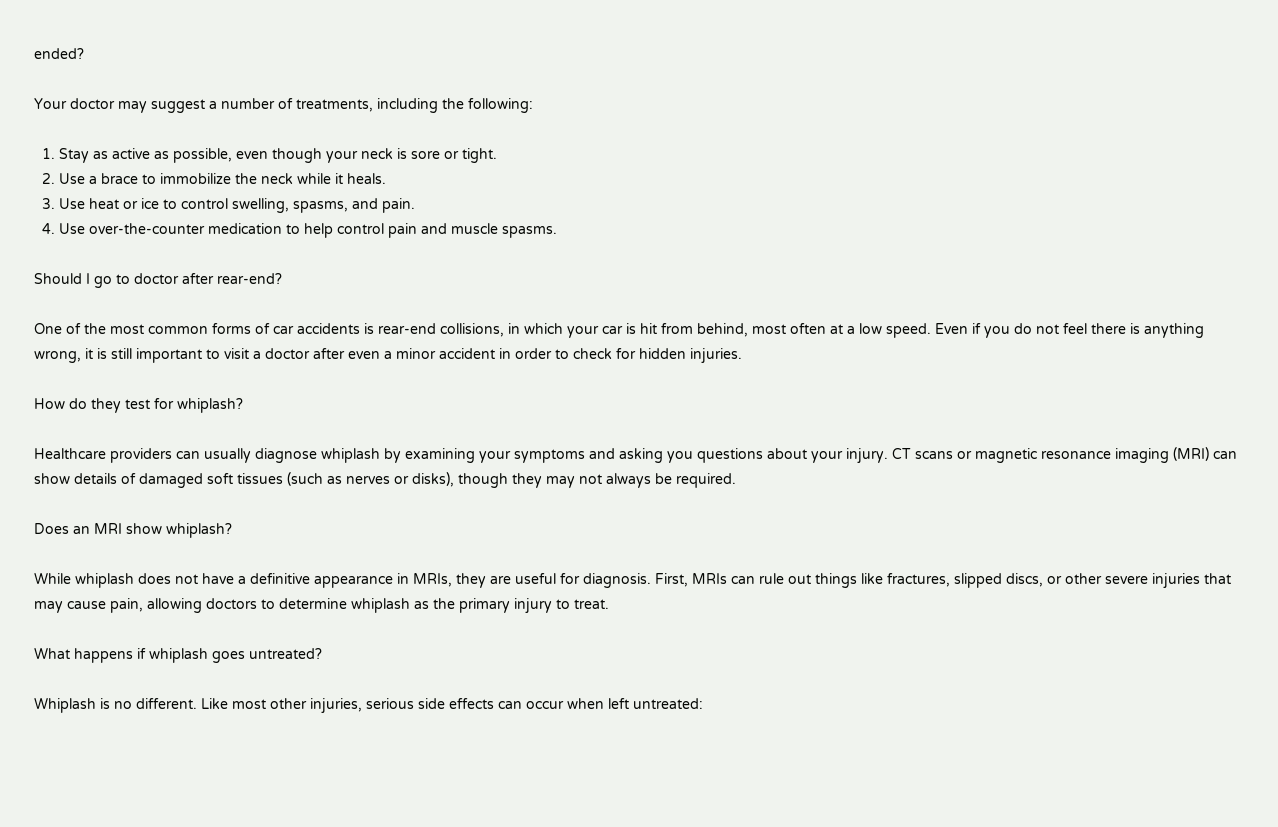ended?

Your doctor may suggest a number of treatments, including the following:

  1. Stay as active as possible, even though your neck is sore or tight.
  2. Use a brace to immobilize the neck while it heals.
  3. Use heat or ice to control swelling, spasms, and pain.
  4. Use over-the-counter medication to help control pain and muscle spasms.

Should I go to doctor after rear-end?

One of the most common forms of car accidents is rear-end collisions, in which your car is hit from behind, most often at a low speed. Even if you do not feel there is anything wrong, it is still important to visit a doctor after even a minor accident in order to check for hidden injuries.

How do they test for whiplash?

Healthcare providers can usually diagnose whiplash by examining your symptoms and asking you questions about your injury. CT scans or magnetic resonance imaging (MRI) can show details of damaged soft tissues (such as nerves or disks), though they may not always be required.

Does an MRI show whiplash?

While whiplash does not have a definitive appearance in MRIs, they are useful for diagnosis. First, MRIs can rule out things like fractures, slipped discs, or other severe injuries that may cause pain, allowing doctors to determine whiplash as the primary injury to treat.

What happens if whiplash goes untreated?

Whiplash is no different. Like most other injuries, serious side effects can occur when left untreated: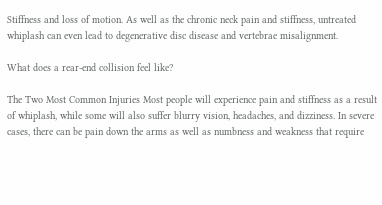Stiffness and loss of motion. As well as the chronic neck pain and stiffness, untreated whiplash can even lead to degenerative disc disease and vertebrae misalignment.

What does a rear-end collision feel like?

The Two Most Common Injuries Most people will experience pain and stiffness as a result of whiplash, while some will also suffer blurry vision, headaches, and dizziness. In severe cases, there can be pain down the arms as well as numbness and weakness that require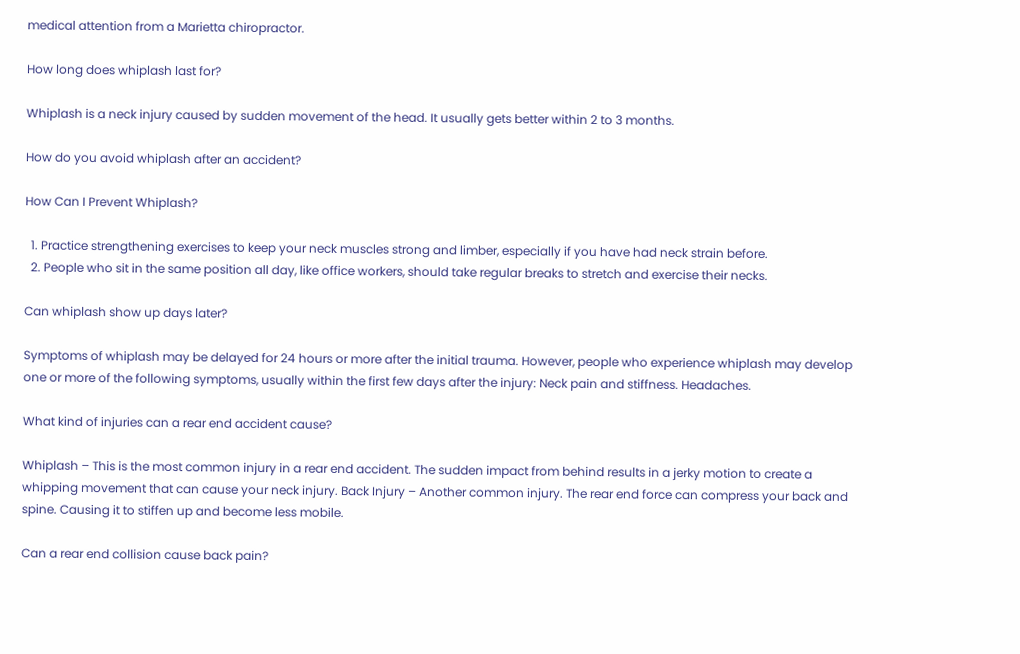medical attention from a Marietta chiropractor.

How long does whiplash last for?

Whiplash is a neck injury caused by sudden movement of the head. It usually gets better within 2 to 3 months.

How do you avoid whiplash after an accident?

How Can I Prevent Whiplash?

  1. Practice strengthening exercises to keep your neck muscles strong and limber, especially if you have had neck strain before.
  2. People who sit in the same position all day, like office workers, should take regular breaks to stretch and exercise their necks.

Can whiplash show up days later?

Symptoms of whiplash may be delayed for 24 hours or more after the initial trauma. However, people who experience whiplash may develop one or more of the following symptoms, usually within the first few days after the injury: Neck pain and stiffness. Headaches.

What kind of injuries can a rear end accident cause?

Whiplash – This is the most common injury in a rear end accident. The sudden impact from behind results in a jerky motion to create a whipping movement that can cause your neck injury. Back Injury – Another common injury. The rear end force can compress your back and spine. Causing it to stiffen up and become less mobile.

Can a rear end collision cause back pain?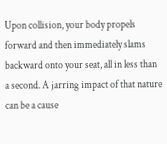Upon collision, your body propels forward and then immediately slams backward onto your seat, all in less than a second. A jarring impact of that nature can be a cause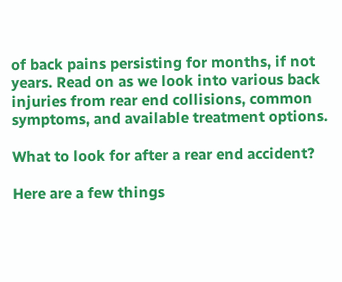of back pains persisting for months, if not years. Read on as we look into various back injuries from rear end collisions, common symptoms, and available treatment options.

What to look for after a rear end accident?

Here are a few things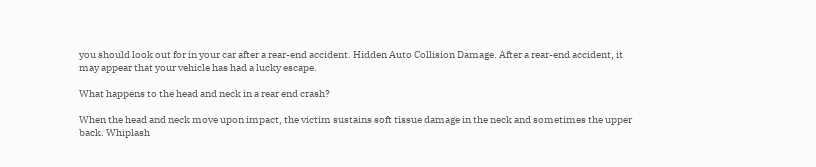you should look out for in your car after a rear-end accident. Hidden Auto Collision Damage. After a rear-end accident, it may appear that your vehicle has had a lucky escape.

What happens to the head and neck in a rear end crash?

When the head and neck move upon impact, the victim sustains soft tissue damage in the neck and sometimes the upper back. Whiplash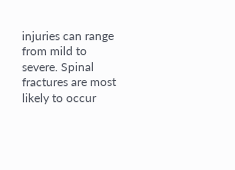injuries can range from mild to severe. Spinal fractures are most likely to occur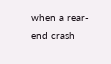when a rear-end crash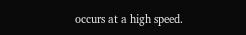occurs at a high speed.